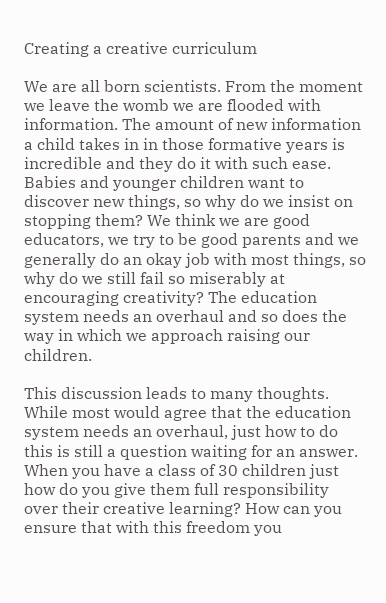Creating a creative curriculum

We are all born scientists. From the moment we leave the womb we are flooded with information. The amount of new information a child takes in in those formative years is incredible and they do it with such ease. Babies and younger children want to discover new things, so why do we insist on stopping them? We think we are good educators, we try to be good parents and we generally do an okay job with most things, so why do we still fail so miserably at encouraging creativity? The education system needs an overhaul and so does the way in which we approach raising our children.

This discussion leads to many thoughts. While most would agree that the education system needs an overhaul, just how to do this is still a question waiting for an answer. When you have a class of 30 children just how do you give them full responsibility over their creative learning? How can you ensure that with this freedom you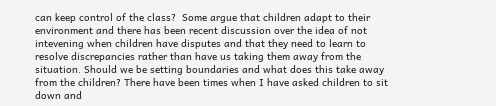can keep control of the class?  Some argue that children adapt to their environment and there has been recent discussion over the idea of not intevening when children have disputes and that they need to learn to resolve discrepancies rather than have us taking them away from the situation. Should we be setting boundaries and what does this take away from the children? There have been times when I have asked children to sit down and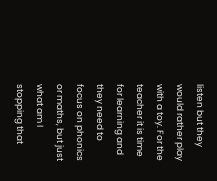listen but they would rather play with a toy. For the teacher it is time for learning and they need to focus on phonics or maths, but just what am I stopping that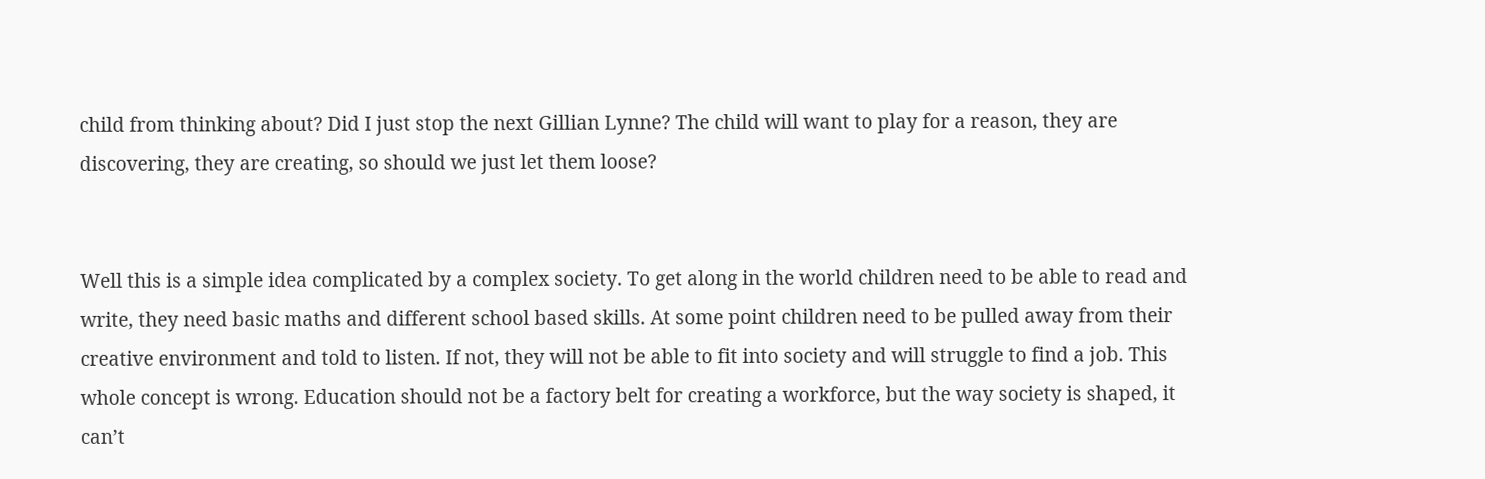child from thinking about? Did I just stop the next Gillian Lynne? The child will want to play for a reason, they are discovering, they are creating, so should we just let them loose?


Well this is a simple idea complicated by a complex society. To get along in the world children need to be able to read and write, they need basic maths and different school based skills. At some point children need to be pulled away from their creative environment and told to listen. If not, they will not be able to fit into society and will struggle to find a job. This whole concept is wrong. Education should not be a factory belt for creating a workforce, but the way society is shaped, it can’t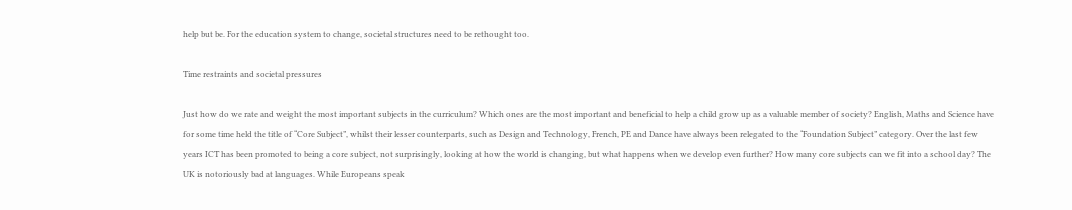help but be. For the education system to change, societal structures need to be rethought too.

Time restraints and societal pressures

Just how do we rate and weight the most important subjects in the curriculum? Which ones are the most important and beneficial to help a child grow up as a valuable member of society? English, Maths and Science have for some time held the title of “Core Subject”, whilst their lesser counterparts, such as Design and Technology, French, PE and Dance have always been relegated to the “Foundation Subject” category. Over the last few years ICT has been promoted to being a core subject, not surprisingly, looking at how the world is changing, but what happens when we develop even further? How many core subjects can we fit into a school day? The UK is notoriously bad at languages. While Europeans speak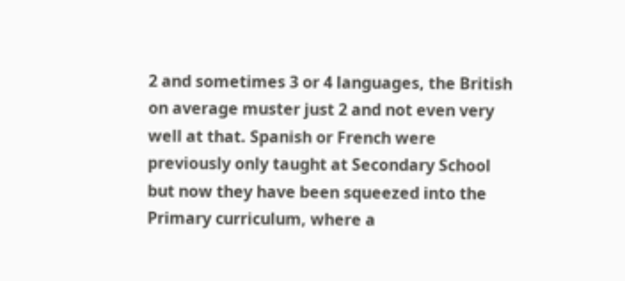2 and sometimes 3 or 4 languages, the British on average muster just 2 and not even very well at that. Spanish or French were previously only taught at Secondary School but now they have been squeezed into the Primary curriculum, where a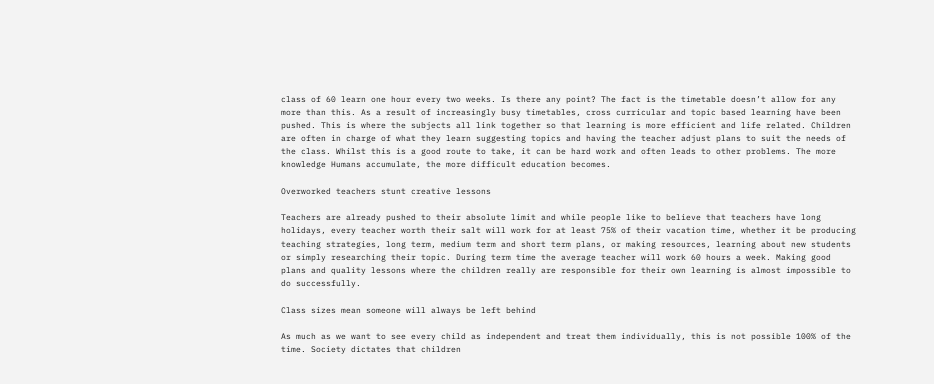class of 60 learn one hour every two weeks. Is there any point? The fact is the timetable doesn’t allow for any more than this. As a result of increasingly busy timetables, cross curricular and topic based learning have been pushed. This is where the subjects all link together so that learning is more efficient and life related. Children are often in charge of what they learn suggesting topics and having the teacher adjust plans to suit the needs of the class. Whilst this is a good route to take, it can be hard work and often leads to other problems. The more knowledge Humans accumulate, the more difficult education becomes.

Overworked teachers stunt creative lessons

Teachers are already pushed to their absolute limit and while people like to believe that teachers have long holidays, every teacher worth their salt will work for at least 75% of their vacation time, whether it be producing teaching strategies, long term, medium term and short term plans, or making resources, learning about new students or simply researching their topic. During term time the average teacher will work 60 hours a week. Making good plans and quality lessons where the children really are responsible for their own learning is almost impossible to do successfully.

Class sizes mean someone will always be left behind

As much as we want to see every child as independent and treat them individually, this is not possible 100% of the time. Society dictates that children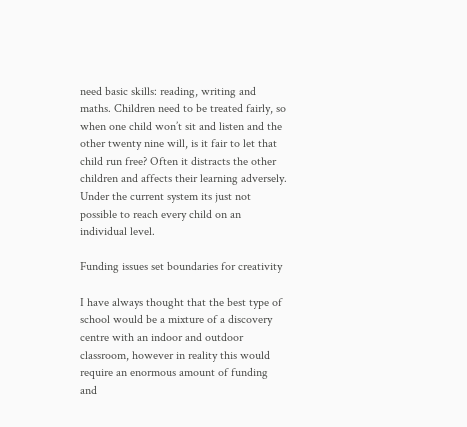need basic skills: reading, writing and maths. Children need to be treated fairly, so when one child won’t sit and listen and the other twenty nine will, is it fair to let that child run free? Often it distracts the other children and affects their learning adversely. Under the current system its just not possible to reach every child on an individual level.

Funding issues set boundaries for creativity

I have always thought that the best type of school would be a mixture of a discovery centre with an indoor and outdoor classroom, however in reality this would require an enormous amount of funding and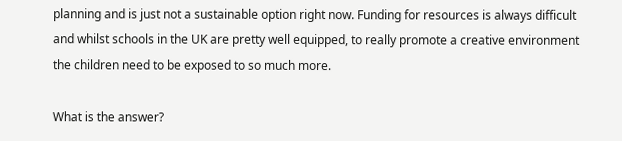planning and is just not a sustainable option right now. Funding for resources is always difficult and whilst schools in the UK are pretty well equipped, to really promote a creative environment the children need to be exposed to so much more.

What is the answer?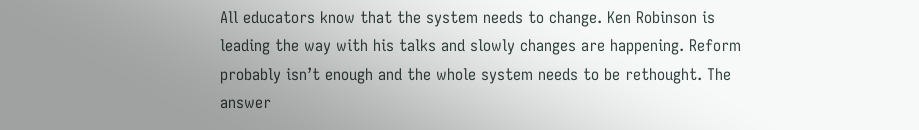All educators know that the system needs to change. Ken Robinson is leading the way with his talks and slowly changes are happening. Reform probably isn’t enough and the whole system needs to be rethought. The answer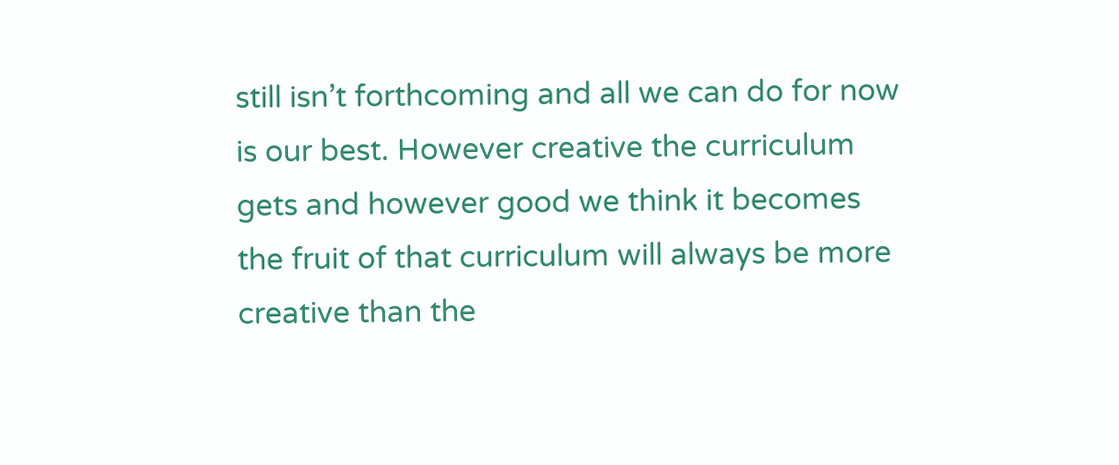still isn’t forthcoming and all we can do for now is our best. However creative the curriculum gets and however good we think it becomes the fruit of that curriculum will always be more creative than the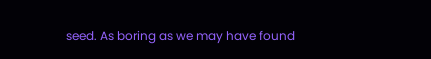seed. As boring as we may have found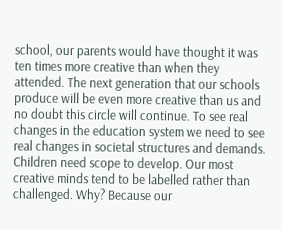school, our parents would have thought it was ten times more creative than when they attended. The next generation that our schools produce will be even more creative than us and no doubt this circle will continue. To see real changes in the education system we need to see real changes in societal structures and demands. Children need scope to develop. Our most creative minds tend to be labelled rather than challenged. Why? Because our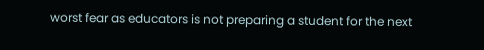worst fear as educators is not preparing a student for the next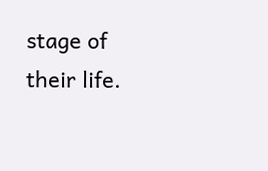stage of their life.